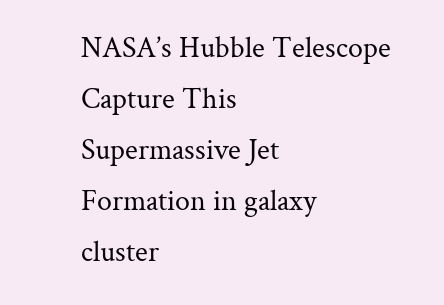NASA’s Hubble Telescope Capture This Supermassive Jet Formation in galaxy cluster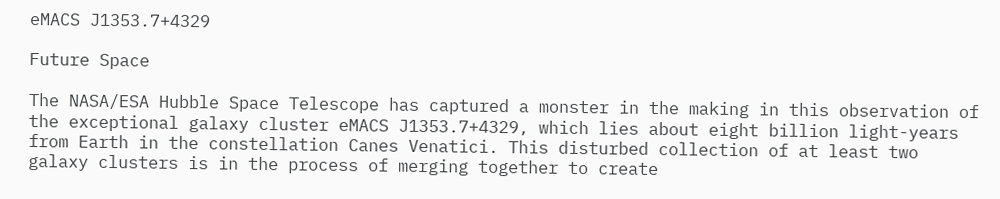eMACS J1353.7+4329

Future Space

The NASA/ESA Hubble Space Telescope has captured a monster in the making in this observation of the exceptional galaxy cluster eMACS J1353.7+4329, which lies about eight billion light-years from Earth in the constellation Canes Venatici. This disturbed collection of at least two galaxy clusters is in the process of merging together to create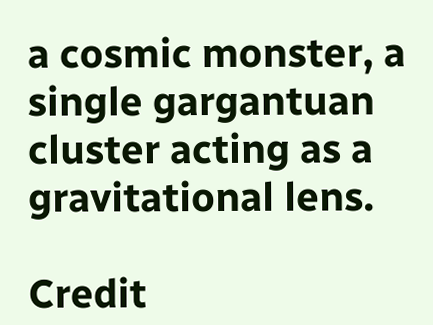a cosmic monster, a single gargantuan cluster acting as a gravitational lens.

Credit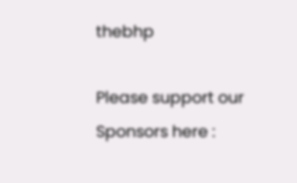thebhp

Please support our Sponsors here :